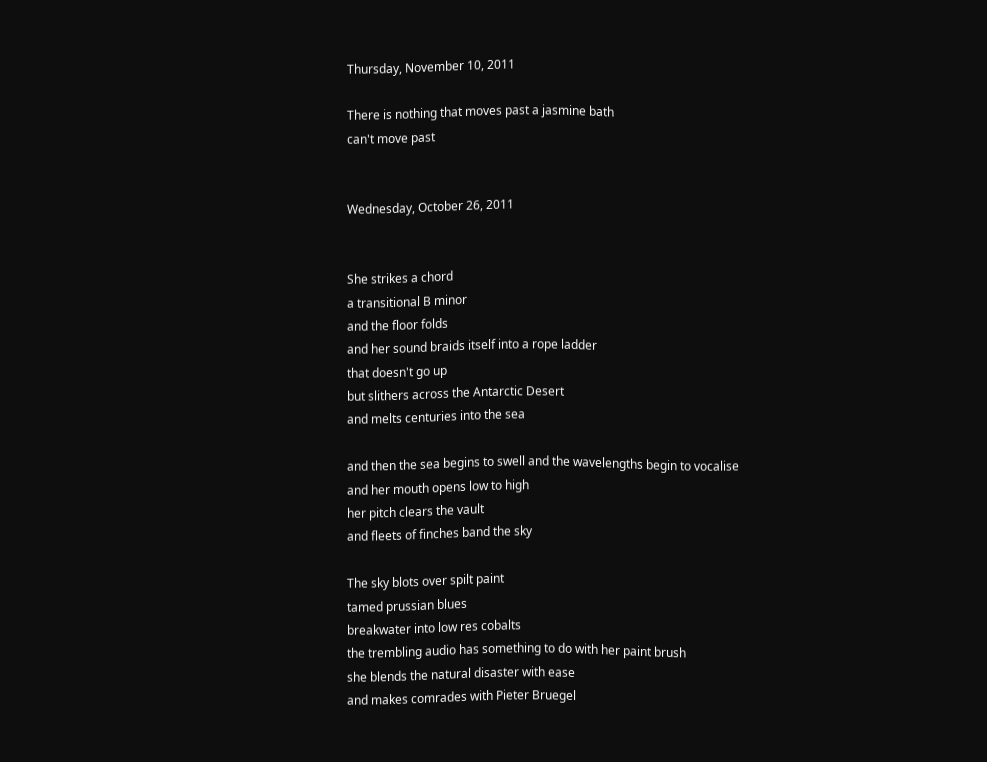Thursday, November 10, 2011

There is nothing that moves past a jasmine bath
can't move past


Wednesday, October 26, 2011


She strikes a chord
a transitional B minor
and the floor folds
and her sound braids itself into a rope ladder
that doesn't go up
but slithers across the Antarctic Desert
and melts centuries into the sea

and then the sea begins to swell and the wavelengths begin to vocalise
and her mouth opens low to high
her pitch clears the vault
and fleets of finches band the sky

The sky blots over spilt paint
tamed prussian blues
breakwater into low res cobalts
the trembling audio has something to do with her paint brush
she blends the natural disaster with ease
and makes comrades with Pieter Bruegel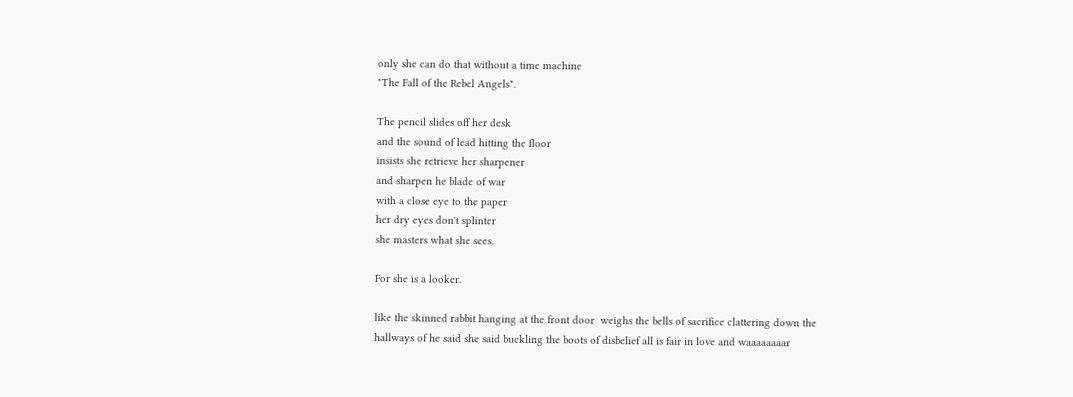only she can do that without a time machine
"The Fall of the Rebel Angels".

The pencil slides off her desk
and the sound of lead hitting the floor
insists she retrieve her sharpener
and sharpen he blade of war
with a close eye to the paper
her dry eyes don't splinter
she masters what she sees.

For she is a looker.

like the skinned rabbit hanging at the front door  weighs the bells of sacrifice clattering down the
hallways of he said she said buckling the boots of disbelief all is fair in love and waaaaaaaar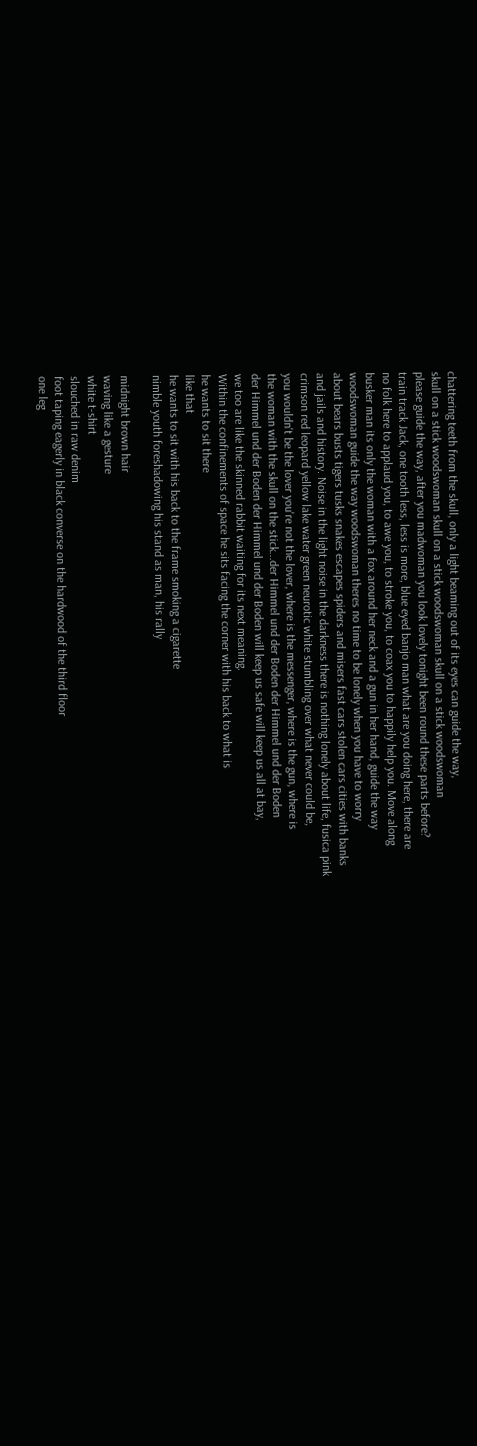chattering teeth from the skull, only a light beaming out of its eyes can guide the way,
skull on a stick woodswoman skull on a stick woodswoman skull on a stick woodswoman
please guide the way, after you madwoman you look lovely tonight been round these parts before?
train track Jack, one tooth less, less is more, blue eyed banjo man what are you doing here, there are
no folk here to applaud you, to awe you, to stroke you, to coax you to happily help you. Move along
busker man its only the woman with a fox around her neck and a gun in her hand, guide the way
woodswoman guide the way woodswoman theres no time to be lonely when you have to worry
about bears busts tigers tusks snakes escapes spiders and misers fast cars stolen cars cities with banks
and jails and history. Noise in the light noise in the darkness there is nothing lonely about life, fusica pink
crimson red leopard yellow lake water green neurotic white stumbling over what never could be,
you wouldn't be the lover you're not the lover, where is the messenger, where is the gun, where is
the woman with the skull on the stick...der Himmel und der Boden der Himmel und der Boden
der Himmel und der Boden der Himmel und der Boden will keep us safe will keep us all at bay,
we too are like the skinned rabbit waiting for its next meaning.
Within the confinements of space he sits facing the corner with his back to what is
he wants to sit there
like that
he wants to sit with his back to the frame smoking a cigarette
nimble youth foreshadowing his stand as man, his rally

midnight brown hair
waving like a gesture
white t-shirt
slouched in raw denim
foot taping eagerly in black converse on the hardwood of the third floor
one leg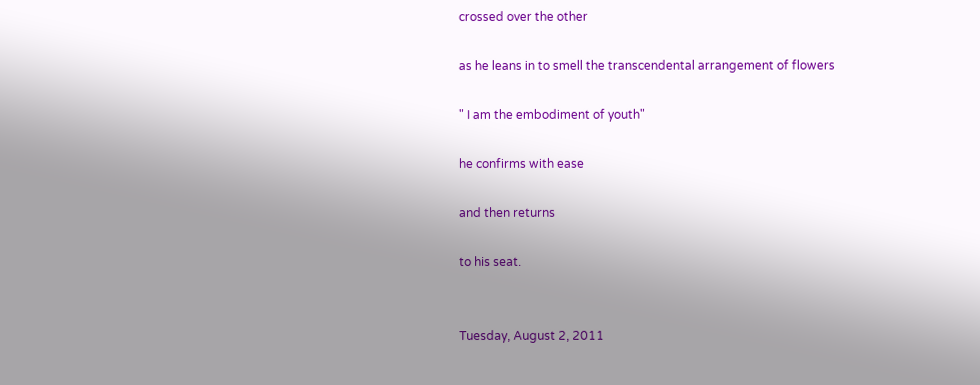crossed over the other

as he leans in to smell the transcendental arrangement of flowers

" I am the embodiment of youth"

he confirms with ease

and then returns

to his seat.


Tuesday, August 2, 2011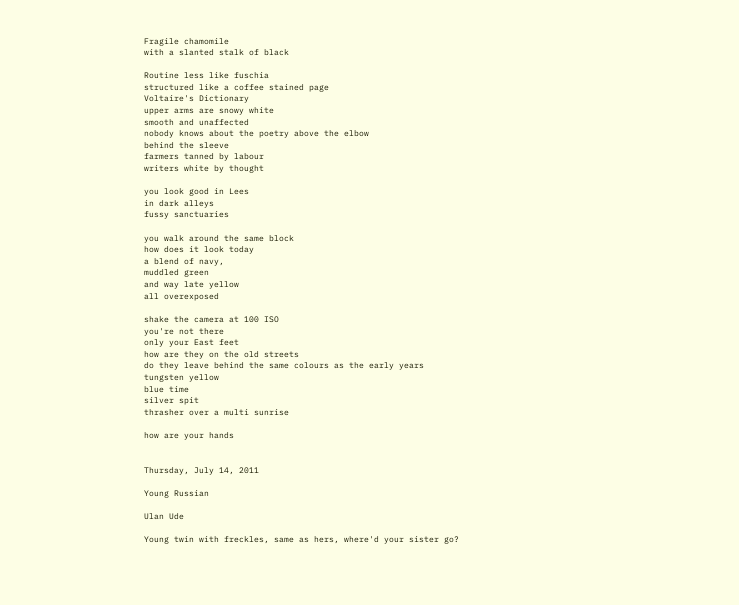Fragile chamomile
with a slanted stalk of black

Routine less like fuschia
structured like a coffee stained page
Voltaire's Dictionary
upper arms are snowy white
smooth and unaffected
nobody knows about the poetry above the elbow
behind the sleeve
farmers tanned by labour
writers white by thought

you look good in Lees
in dark alleys
fussy sanctuaries

you walk around the same block
how does it look today
a blend of navy,
muddled green
and way late yellow
all overexposed

shake the camera at 100 ISO
you're not there
only your East feet
how are they on the old streets
do they leave behind the same colours as the early years
tungsten yellow
blue time
silver spit
thrasher over a multi sunrise

how are your hands


Thursday, July 14, 2011

Young Russian

Ulan Ude

Young twin with freckles, same as hers, where'd your sister go?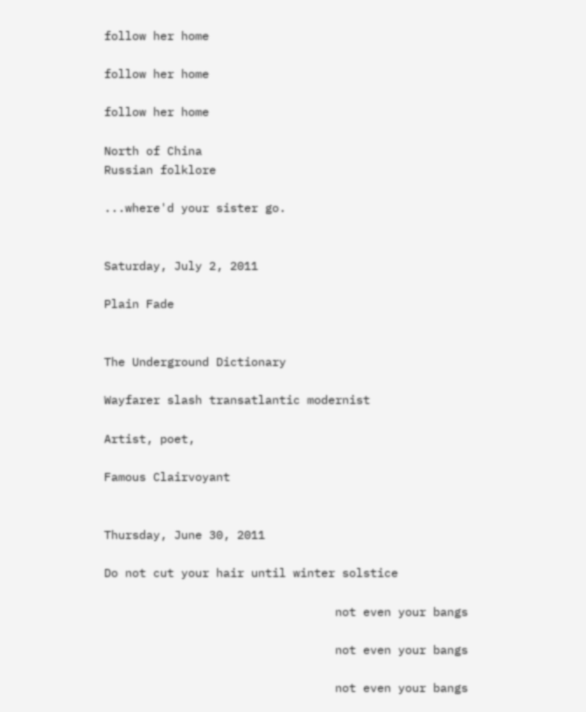follow her home

follow her home

follow her home

North of China
Russian folklore

...where'd your sister go.


Saturday, July 2, 2011

Plain Fade


The Underground Dictionary

Wayfarer slash transatlantic modernist

Artist, poet,

Famous Clairvoyant


Thursday, June 30, 2011

Do not cut your hair until winter solstice

                                 not even your bangs

                                 not even your bangs

                                 not even your bangs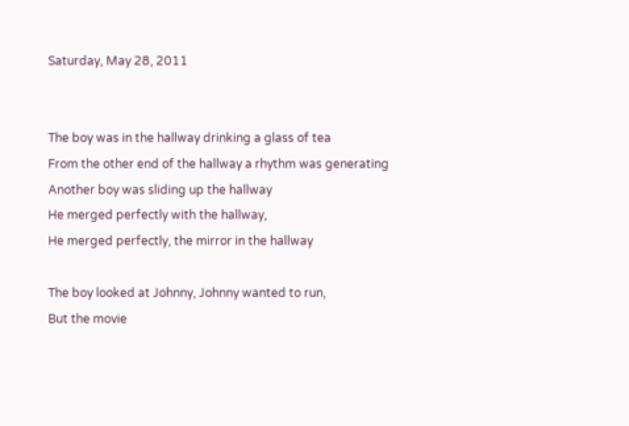Saturday, May 28, 2011


The boy was in the hallway drinking a glass of tea
From the other end of the hallway a rhythm was generating
Another boy was sliding up the hallway
He merged perfectly with the hallway,
He merged perfectly, the mirror in the hallway

The boy looked at Johnny, Johnny wanted to run,
But the movie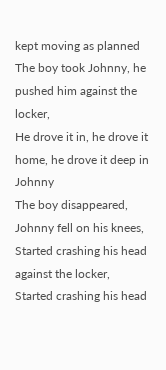kept moving as planned
The boy took Johnny, he pushed him against the locker,
He drove it in, he drove it home, he drove it deep in Johnny
The boy disappeared, Johnny fell on his knees,
Started crashing his head against the locker,
Started crashing his head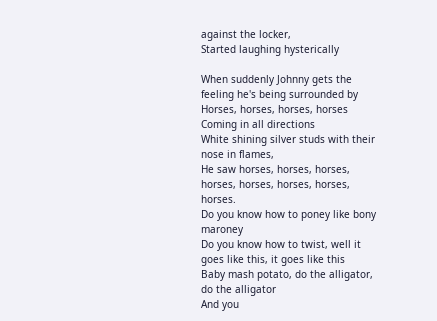against the locker,
Started laughing hysterically

When suddenly Johnny gets the feeling he's being surrounded by
Horses, horses, horses, horses
Coming in all directions
White shining silver studs with their nose in flames,
He saw horses, horses, horses, horses, horses, horses, horses, horses.
Do you know how to poney like bony maroney
Do you know how to twist, well it goes like this, it goes like this
Baby mash potato, do the alligator, do the alligator
And you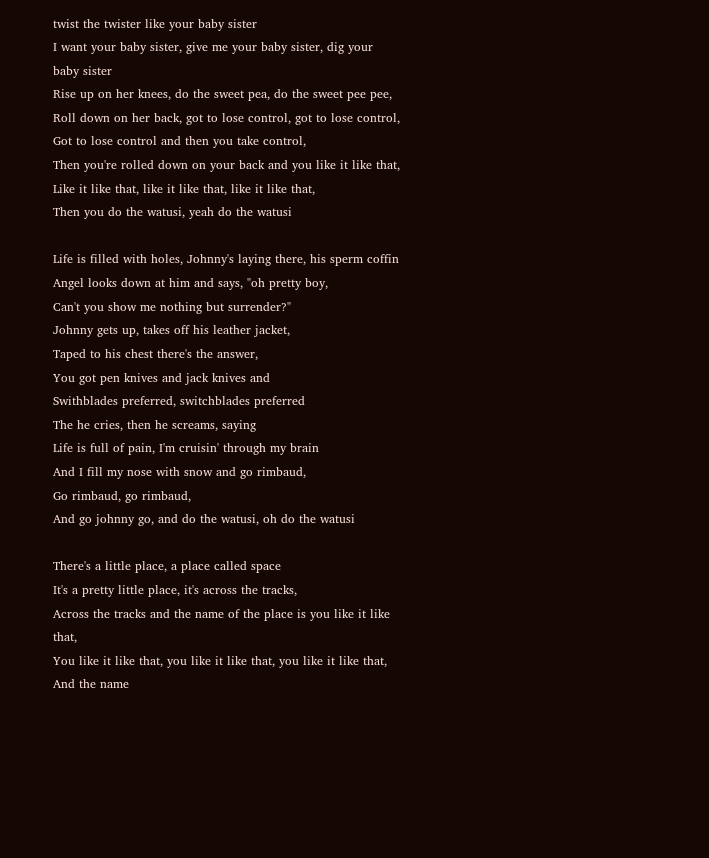twist the twister like your baby sister
I want your baby sister, give me your baby sister, dig your baby sister
Rise up on her knees, do the sweet pea, do the sweet pee pee,
Roll down on her back, got to lose control, got to lose control,
Got to lose control and then you take control,
Then you're rolled down on your back and you like it like that,
Like it like that, like it like that, like it like that,
Then you do the watusi, yeah do the watusi

Life is filled with holes, Johnny's laying there, his sperm coffin
Angel looks down at him and says, "oh pretty boy,
Can't you show me nothing but surrender?"
Johnny gets up, takes off his leather jacket,
Taped to his chest there's the answer,
You got pen knives and jack knives and
Swithblades preferred, switchblades preferred
The he cries, then he screams, saying
Life is full of pain, I'm cruisin' through my brain
And I fill my nose with snow and go rimbaud,
Go rimbaud, go rimbaud,
And go johnny go, and do the watusi, oh do the watusi

There's a little place, a place called space
It's a pretty little place, it's across the tracks,
Across the tracks and the name of the place is you like it like that,
You like it like that, you like it like that, you like it like that,
And the name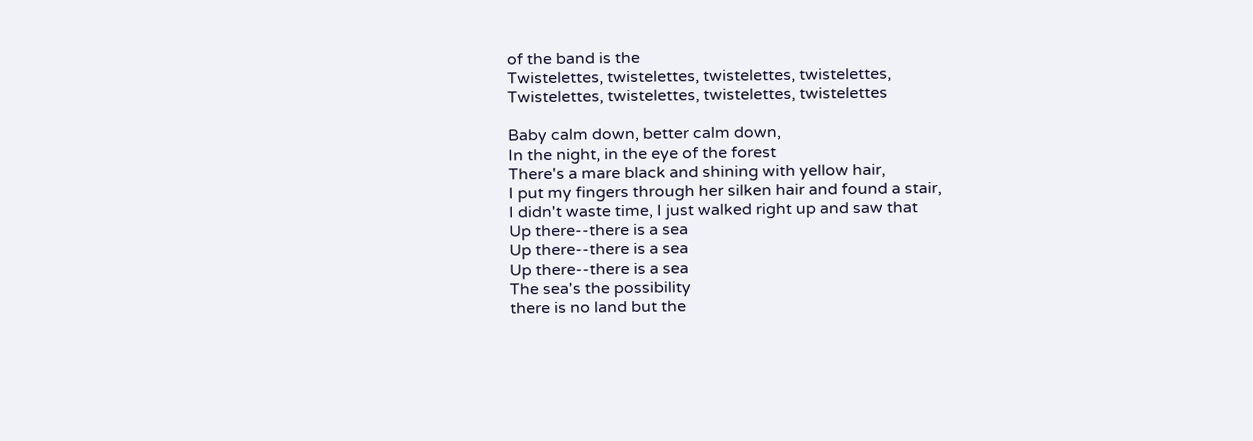of the band is the
Twistelettes, twistelettes, twistelettes, twistelettes,
Twistelettes, twistelettes, twistelettes, twistelettes

Baby calm down, better calm down,
In the night, in the eye of the forest
There's a mare black and shining with yellow hair,
I put my fingers through her silken hair and found a stair,
I didn't waste time, I just walked right up and saw that
Up there--there is a sea
Up there--there is a sea
Up there--there is a sea
The sea's the possibility
there is no land but the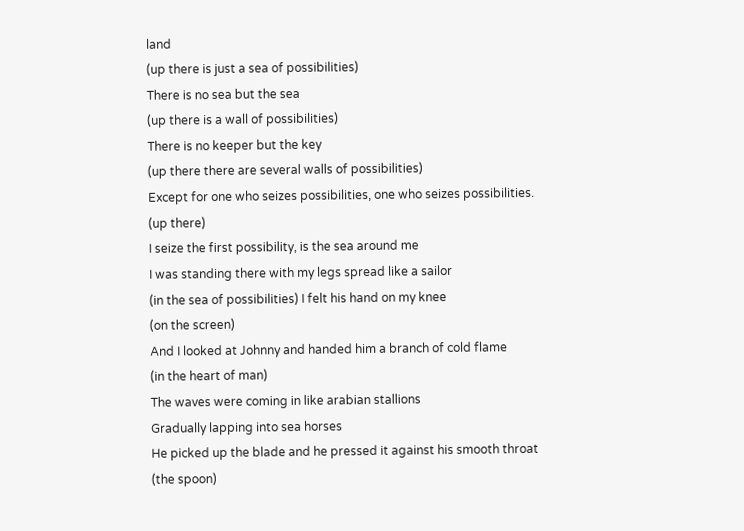land
(up there is just a sea of possibilities)
There is no sea but the sea
(up there is a wall of possibilities)
There is no keeper but the key
(up there there are several walls of possibilities)
Except for one who seizes possibilities, one who seizes possibilities.
(up there)
I seize the first possibility, is the sea around me
I was standing there with my legs spread like a sailor
(in the sea of possibilities) I felt his hand on my knee
(on the screen)
And I looked at Johnny and handed him a branch of cold flame
(in the heart of man)
The waves were coming in like arabian stallions
Gradually lapping into sea horses
He picked up the blade and he pressed it against his smooth throat
(the spoon)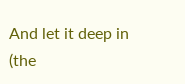And let it deep in
(the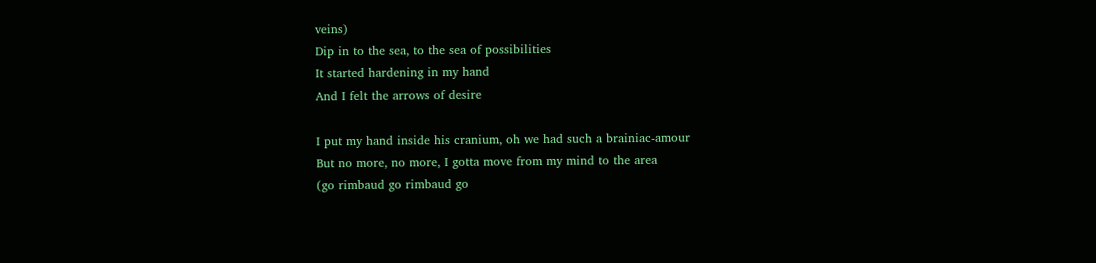veins)
Dip in to the sea, to the sea of possibilities
It started hardening in my hand
And I felt the arrows of desire

I put my hand inside his cranium, oh we had such a brainiac-amour
But no more, no more, I gotta move from my mind to the area
(go rimbaud go rimbaud go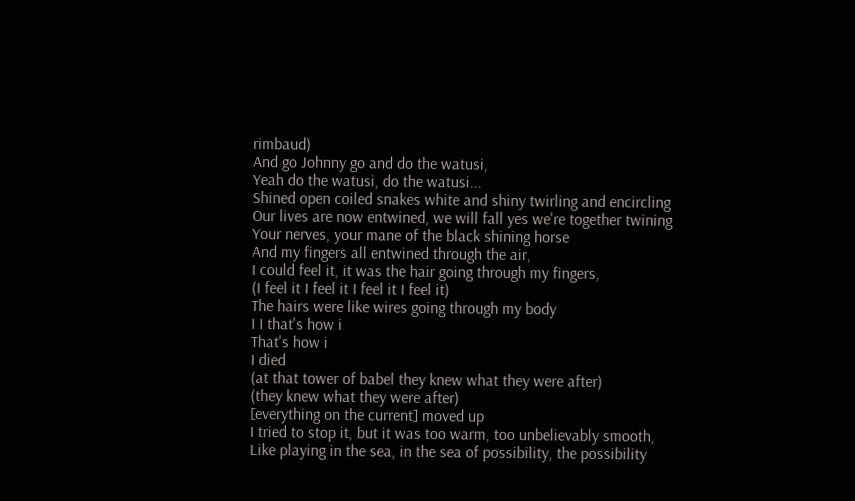rimbaud)
And go Johnny go and do the watusi,
Yeah do the watusi, do the watusi...
Shined open coiled snakes white and shiny twirling and encircling
Our lives are now entwined, we will fall yes we're together twining
Your nerves, your mane of the black shining horse
And my fingers all entwined through the air,
I could feel it, it was the hair going through my fingers,
(I feel it I feel it I feel it I feel it)
The hairs were like wires going through my body
I I that's how i
That's how i
I died
(at that tower of babel they knew what they were after)
(they knew what they were after)
[everything on the current] moved up
I tried to stop it, but it was too warm, too unbelievably smooth,
Like playing in the sea, in the sea of possibility, the possibility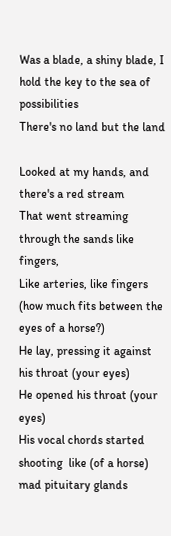Was a blade, a shiny blade, I hold the key to the sea of possibilities
There's no land but the land

Looked at my hands, and there's a red stream
That went streaming through the sands like fingers,
Like arteries, like fingers
(how much fits between the eyes of a horse?)
He lay, pressing it against his throat (your eyes)
He opened his throat (your eyes)
His vocal chords started shooting  like (of a horse) mad pituitary glands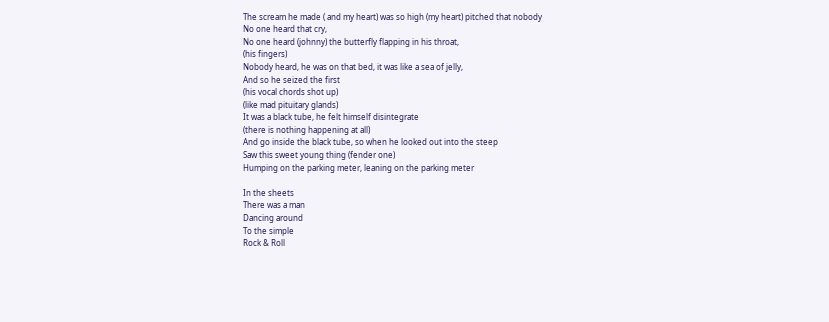The scream he made ( and my heart) was so high (my heart) pitched that nobody
No one heard that cry,
No one heard (johnny) the butterfly flapping in his throat,
(his fingers)
Nobody heard, he was on that bed, it was like a sea of jelly,
And so he seized the first
(his vocal chords shot up)
(like mad pituitary glands)
It was a black tube, he felt himself disintegrate
(there is nothing happening at all)
And go inside the black tube, so when he looked out into the steep
Saw this sweet young thing (fender one)
Humping on the parking meter, leaning on the parking meter

In the sheets
There was a man
Dancing around
To the simple
Rock & Roll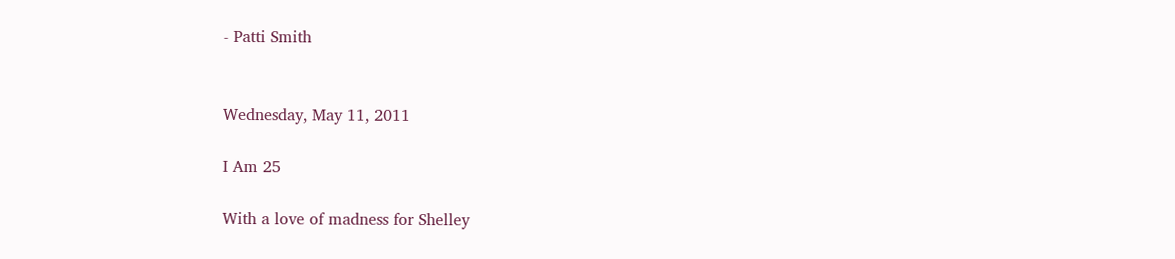- Patti Smith


Wednesday, May 11, 2011

I Am 25

With a love of madness for Shelley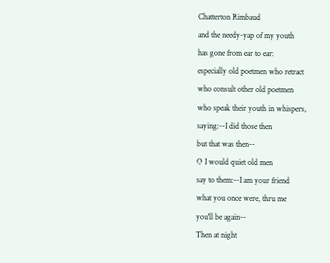Chatterton Rimbaud
and the needy-yap of my youth
has gone from ear to ear:
especially old poetmen who retract
who consult other old poetmen
who speak their youth in whispers,
saying:--I did those then
but that was then--
O I would quiet old men
say to them:--I am your friend
what you once were, thru me
you'll be again--
Then at night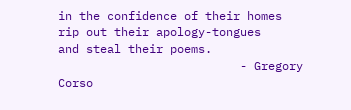in the confidence of their homes
rip out their apology-tongues
and steal their poems.
                          - Gregory Corso